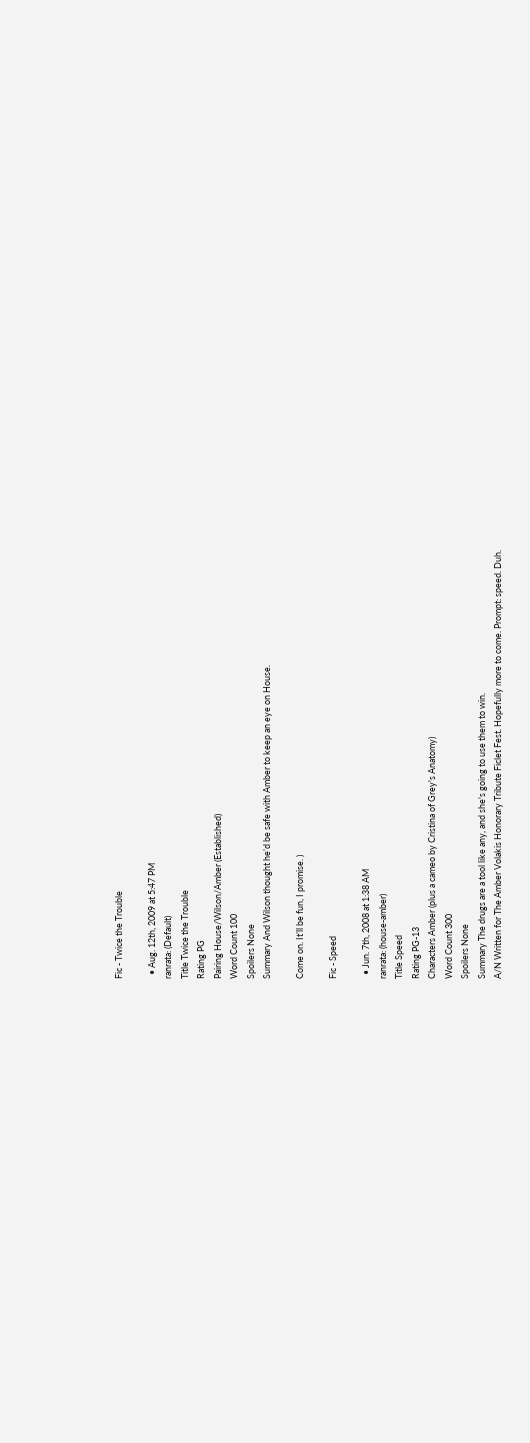Fic - Twice the Trouble

  • Aug. 12th, 2009 at 5:47 PM
ranrata: (Default)
Title Twice the Trouble
Rating PG
Pairing House/Wilson/Amber (Established)
Word Count 100
Spoilers None
Summary And Wilson thought he’d be safe with Amber to keep an eye on House.

Come on. It’ll be fun, I promise. )

Fic - Speed

  • Jun. 7th, 2008 at 1:38 AM
ranrata: (house-amber)
Title Speed
Rating PG-13
Characters Amber (plus a cameo by Cristina of Grey's Anatomy)
Word Count 300
Spoilers None
Summary The drugs are a tool like any, and she's going to use them to win.
A/N Written for The Amber Volakis Honorary Tribute Ficlet Fest. Hopefully more to come. Prompt: speed. Duh.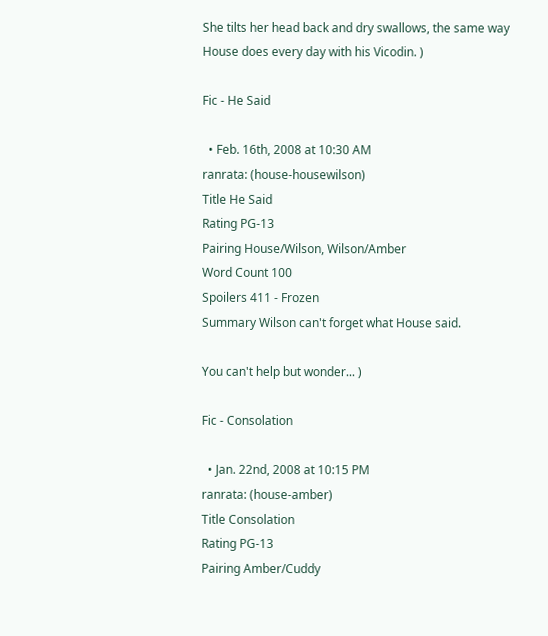She tilts her head back and dry swallows, the same way House does every day with his Vicodin. )

Fic - He Said

  • Feb. 16th, 2008 at 10:30 AM
ranrata: (house-housewilson)
Title He Said
Rating PG-13
Pairing House/Wilson, Wilson/Amber
Word Count 100
Spoilers 411 - Frozen
Summary Wilson can't forget what House said.

You can't help but wonder... )

Fic - Consolation

  • Jan. 22nd, 2008 at 10:15 PM
ranrata: (house-amber)
Title Consolation
Rating PG-13
Pairing Amber/Cuddy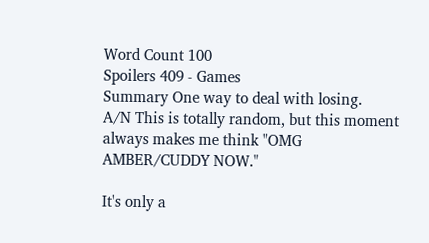Word Count 100
Spoilers 409 - Games
Summary One way to deal with losing.
A/N This is totally random, but this moment always makes me think "OMG AMBER/CUDDY NOW."

It's only a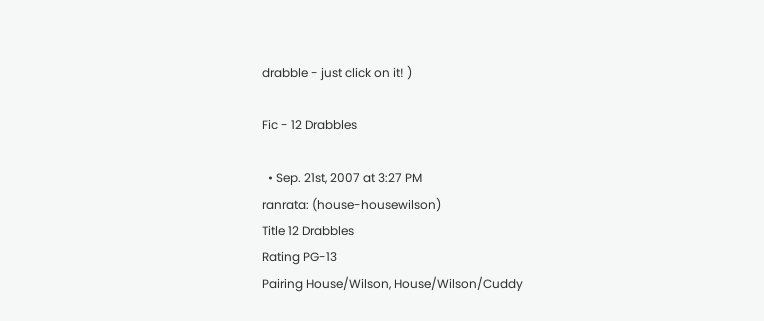drabble - just click on it! )

Fic - 12 Drabbles

  • Sep. 21st, 2007 at 3:27 PM
ranrata: (house-housewilson)
Title 12 Drabbles
Rating PG-13
Pairing House/Wilson, House/Wilson/Cuddy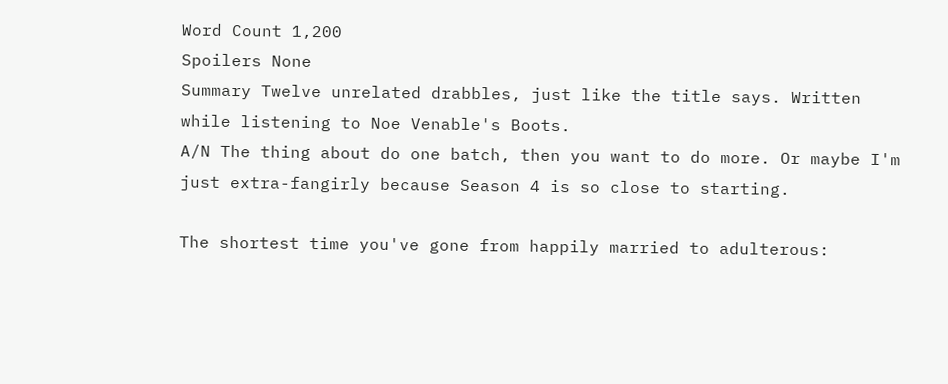Word Count 1,200
Spoilers None
Summary Twelve unrelated drabbles, just like the title says. Written while listening to Noe Venable's Boots.
A/N The thing about do one batch, then you want to do more. Or maybe I'm just extra-fangirly because Season 4 is so close to starting.

The shortest time you've gone from happily married to adulterous: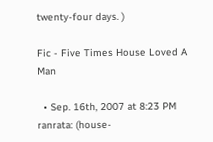twenty-four days. )

Fic - Five Times House Loved A Man

  • Sep. 16th, 2007 at 8:23 PM
ranrata: (house-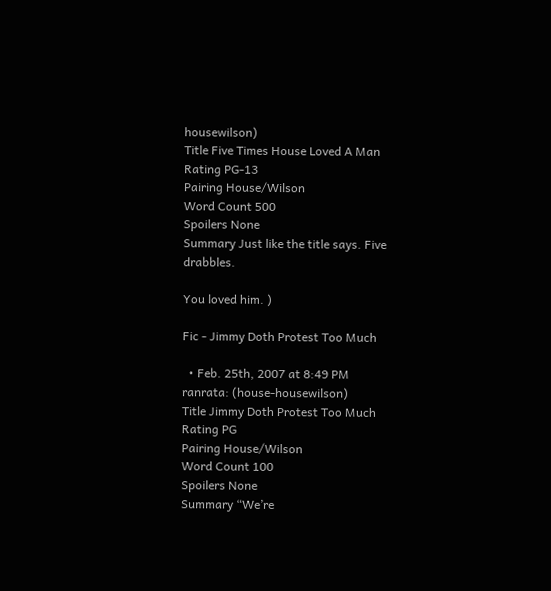housewilson)
Title Five Times House Loved A Man
Rating PG-13
Pairing House/Wilson
Word Count 500
Spoilers None
Summary Just like the title says. Five drabbles.

You loved him. )

Fic - Jimmy Doth Protest Too Much

  • Feb. 25th, 2007 at 8:49 PM
ranrata: (house-housewilson)
Title Jimmy Doth Protest Too Much
Rating PG
Pairing House/Wilson
Word Count 100
Spoilers None
Summary “We’re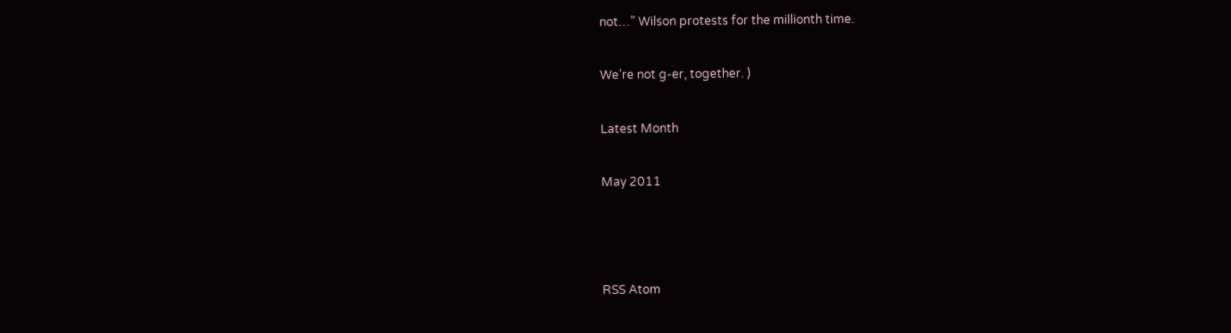not…” Wilson protests for the millionth time.

We’re not g-er, together. )

Latest Month

May 2011



RSS Atom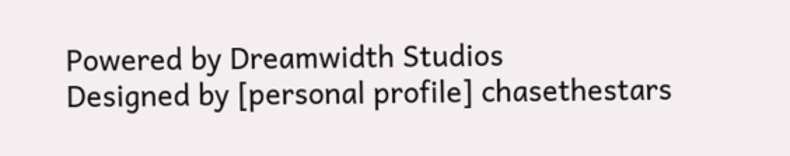Powered by Dreamwidth Studios
Designed by [personal profile] chasethestars